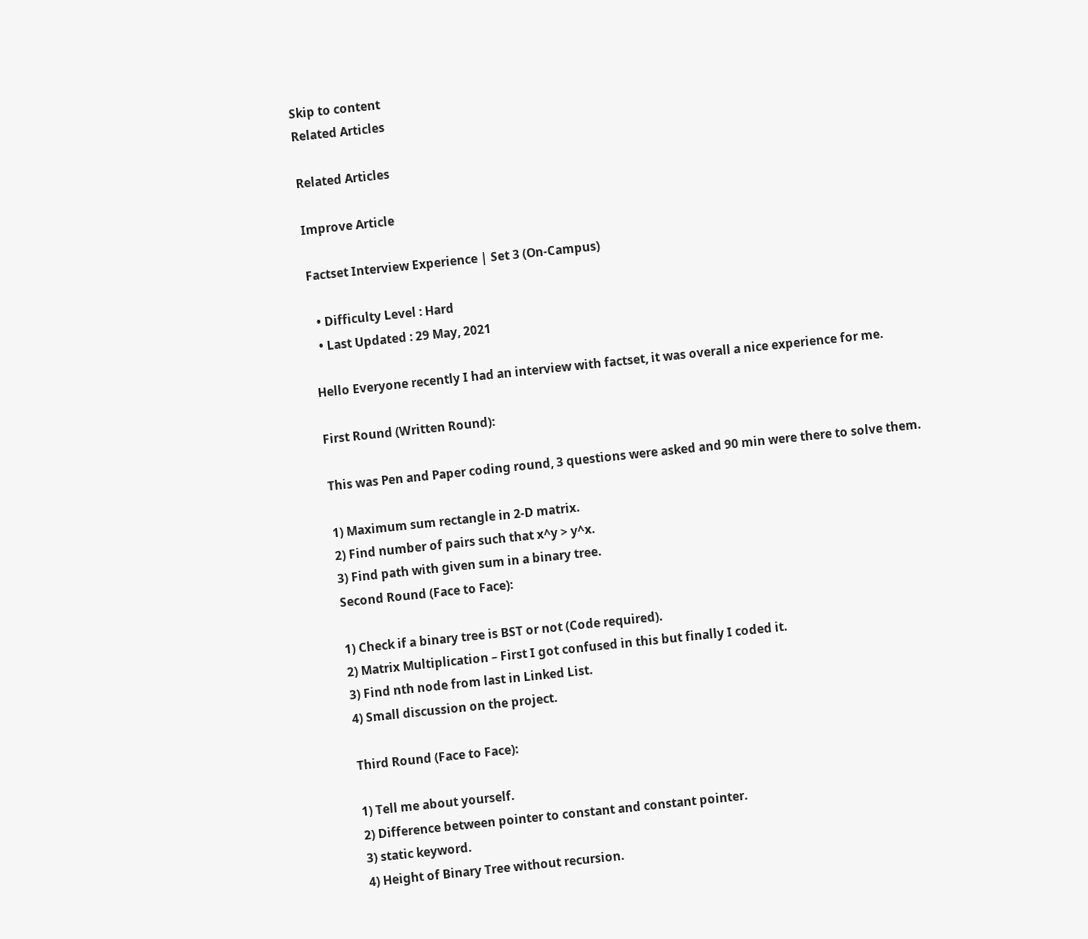Skip to content
Related Articles

Related Articles

Improve Article

Factset Interview Experience | Set 3 (On-Campus)

  • Difficulty Level : Hard
  • Last Updated : 29 May, 2021

Hello Everyone recently I had an interview with factset, it was overall a nice experience for me.

First Round (Written Round):

This was Pen and Paper coding round, 3 questions were asked and 90 min were there to solve them.

1) Maximum sum rectangle in 2-D matrix.
2) Find number of pairs such that x^y > y^x.
3) Find path with given sum in a binary tree.
Second Round (Face to Face):

1) Check if a binary tree is BST or not (Code required).
2) Matrix Multiplication – First I got confused in this but finally I coded it.
3) Find nth node from last in Linked List.
4) Small discussion on the project.

Third Round (Face to Face):

1) Tell me about yourself.
2) Difference between pointer to constant and constant pointer.
3) static keyword.
4) Height of Binary Tree without recursion.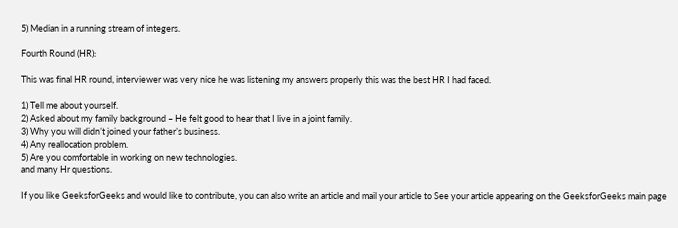5) Median in a running stream of integers.

Fourth Round (HR):

This was final HR round, interviewer was very nice he was listening my answers properly this was the best HR I had faced.

1) Tell me about yourself.
2) Asked about my family background – He felt good to hear that I live in a joint family.
3) Why you will didn’t joined your father’s business.
4) Any reallocation problem.
5) Are you comfortable in working on new technologies.
and many Hr questions.

If you like GeeksforGeeks and would like to contribute, you can also write an article and mail your article to See your article appearing on the GeeksforGeeks main page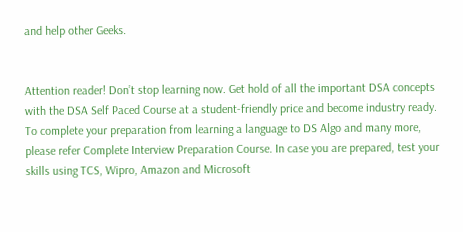and help other Geeks.


Attention reader! Don’t stop learning now. Get hold of all the important DSA concepts with the DSA Self Paced Course at a student-friendly price and become industry ready. To complete your preparation from learning a language to DS Algo and many more, please refer Complete Interview Preparation Course. In case you are prepared, test your skills using TCS, Wipro, Amazon and Microsoft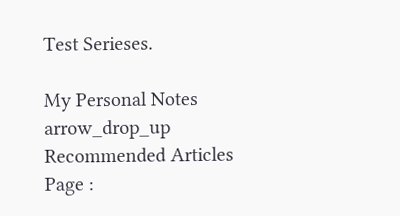Test Serieses.

My Personal Notes arrow_drop_up
Recommended Articles
Page :